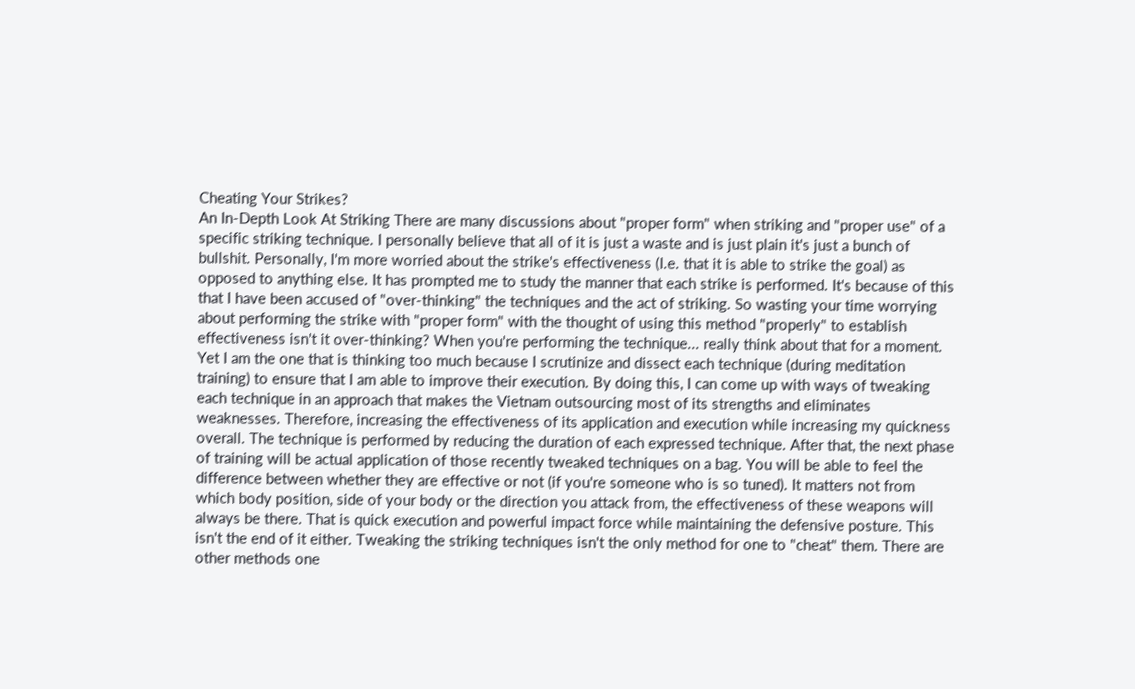Cheating Your Strikes?
An In-Depth Look At Striking There are many discussions about "proper form" when striking and "proper use" of a specific striking technique. I personally believe that all of it is just a waste and is just plain it's just a bunch of bullshit. Personally, I'm more worried about the strike's effectiveness (I.e. that it is able to strike the goal) as opposed to anything else. It has prompted me to study the manner that each strike is performed. It's because of this that I have been accused of "over-thinking" the techniques and the act of striking. So wasting your time worrying about performing the strike with "proper form" with the thought of using this method "properly" to establish effectiveness isn't it over-thinking? When you're performing the technique... really think about that for a moment. Yet I am the one that is thinking too much because I scrutinize and dissect each technique (during meditation training) to ensure that I am able to improve their execution. By doing this, I can come up with ways of tweaking each technique in an approach that makes the Vietnam outsourcing most of its strengths and eliminates weaknesses. Therefore, increasing the effectiveness of its application and execution while increasing my quickness overall. The technique is performed by reducing the duration of each expressed technique. After that, the next phase of training will be actual application of those recently tweaked techniques on a bag. You will be able to feel the difference between whether they are effective or not (if you're someone who is so tuned). It matters not from which body position, side of your body or the direction you attack from, the effectiveness of these weapons will always be there. That is quick execution and powerful impact force while maintaining the defensive posture. This isn't the end of it either. Tweaking the striking techniques isn't the only method for one to "cheat" them. There are other methods one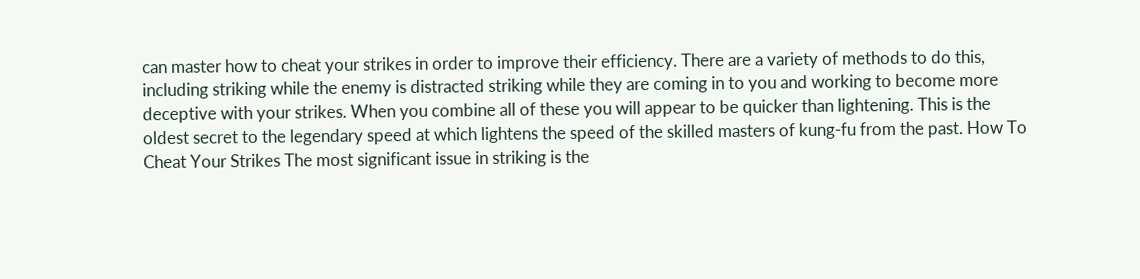can master how to cheat your strikes in order to improve their efficiency. There are a variety of methods to do this, including striking while the enemy is distracted striking while they are coming in to you and working to become more deceptive with your strikes. When you combine all of these you will appear to be quicker than lightening. This is the oldest secret to the legendary speed at which lightens the speed of the skilled masters of kung-fu from the past. How To Cheat Your Strikes The most significant issue in striking is the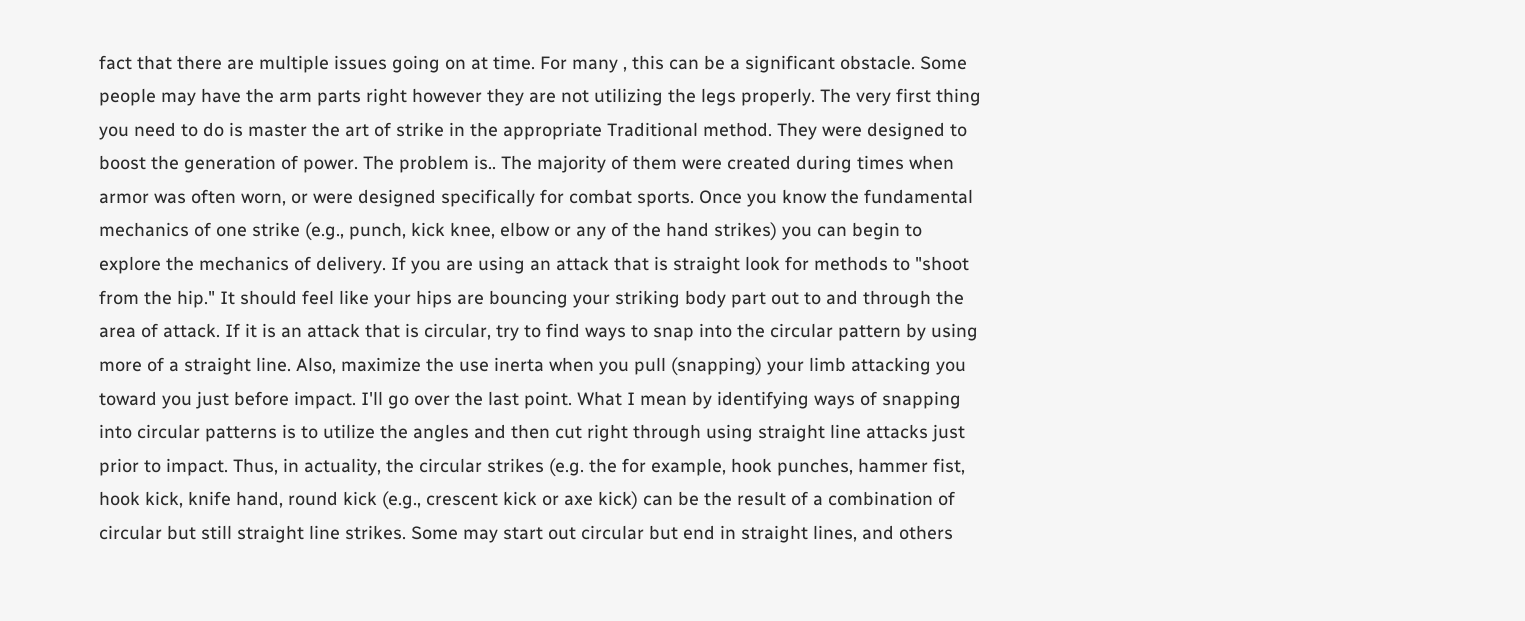fact that there are multiple issues going on at time. For many , this can be a significant obstacle. Some people may have the arm parts right however they are not utilizing the legs properly. The very first thing you need to do is master the art of strike in the appropriate Traditional method. They were designed to boost the generation of power. The problem is.. The majority of them were created during times when armor was often worn, or were designed specifically for combat sports. Once you know the fundamental mechanics of one strike (e.g., punch, kick knee, elbow or any of the hand strikes) you can begin to explore the mechanics of delivery. If you are using an attack that is straight look for methods to "shoot from the hip." It should feel like your hips are bouncing your striking body part out to and through the area of attack. If it is an attack that is circular, try to find ways to snap into the circular pattern by using more of a straight line. Also, maximize the use inerta when you pull (snapping) your limb attacking you toward you just before impact. I'll go over the last point. What I mean by identifying ways of snapping into circular patterns is to utilize the angles and then cut right through using straight line attacks just prior to impact. Thus, in actuality, the circular strikes (e.g. the for example, hook punches, hammer fist, hook kick, knife hand, round kick (e.g., crescent kick or axe kick) can be the result of a combination of circular but still straight line strikes. Some may start out circular but end in straight lines, and others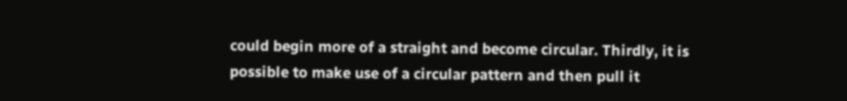could begin more of a straight and become circular. Thirdly, it is possible to make use of a circular pattern and then pull it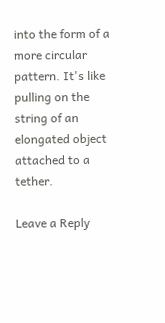into the form of a more circular pattern. It's like pulling on the string of an elongated object attached to a tether.

Leave a Reply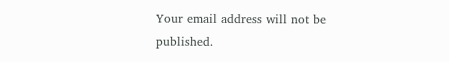Your email address will not be published.